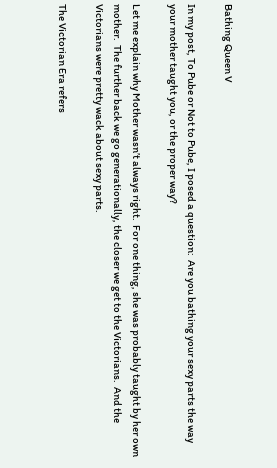Bathing Queen V

In my post, To Pube or Not to Pube, I posed a question:  Are you bathing your sexy parts the way your mother taught you, or the proper way?

Let me explain why Mother wasn’t always right.  For one thing, she was probably taught by her own mother.  The further back we go generationally, the closer we get to the Victorians.  And the Victorians were pretty wack about sexy parts.

The Victorian Era refers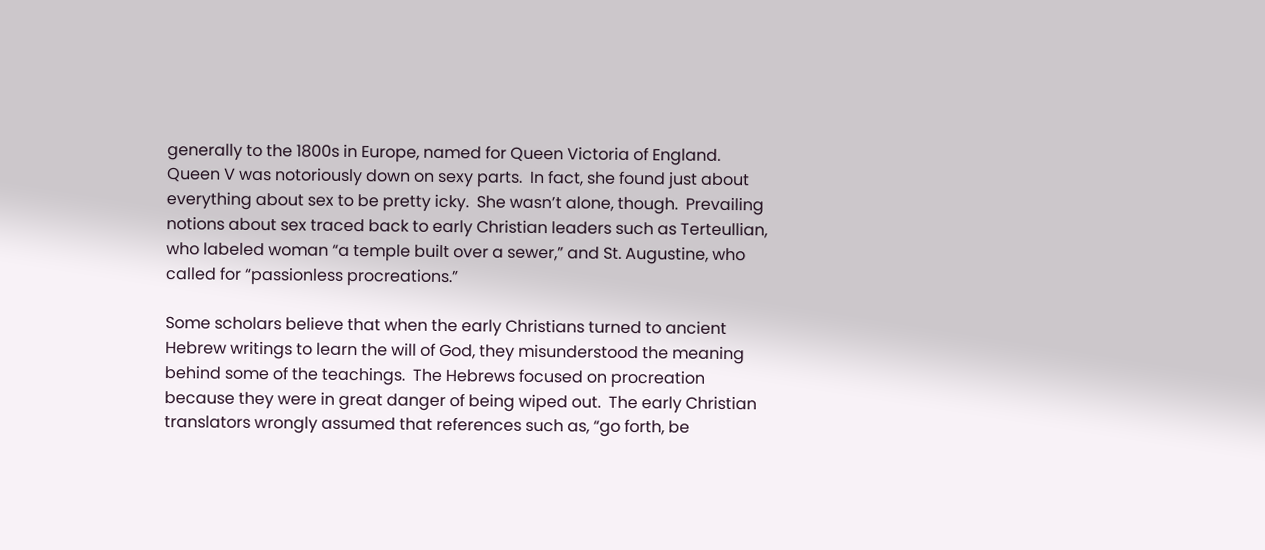generally to the 1800s in Europe, named for Queen Victoria of England.  Queen V was notoriously down on sexy parts.  In fact, she found just about everything about sex to be pretty icky.  She wasn’t alone, though.  Prevailing notions about sex traced back to early Christian leaders such as Terteullian, who labeled woman “a temple built over a sewer,” and St. Augustine, who called for “passionless procreations.”

Some scholars believe that when the early Christians turned to ancient Hebrew writings to learn the will of God, they misunderstood the meaning behind some of the teachings.  The Hebrews focused on procreation because they were in great danger of being wiped out.  The early Christian translators wrongly assumed that references such as, “go forth, be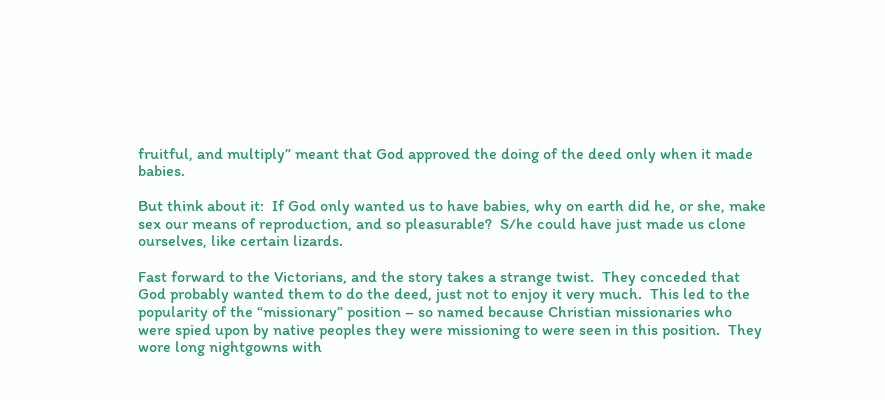fruitful, and multiply” meant that God approved the doing of the deed only when it made babies.

But think about it:  If God only wanted us to have babies, why on earth did he, or she, make sex our means of reproduction, and so pleasurable?  S/he could have just made us clone ourselves, like certain lizards.

Fast forward to the Victorians, and the story takes a strange twist.  They conceded that God probably wanted them to do the deed, just not to enjoy it very much.  This led to the popularity of the “missionary” position – so named because Christian missionaries who were spied upon by native peoples they were missioning to were seen in this position.  They wore long nightgowns with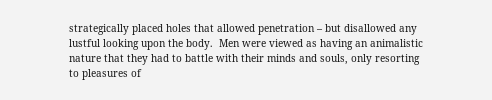strategically placed holes that allowed penetration – but disallowed any lustful looking upon the body.  Men were viewed as having an animalistic nature that they had to battle with their minds and souls, only resorting to pleasures of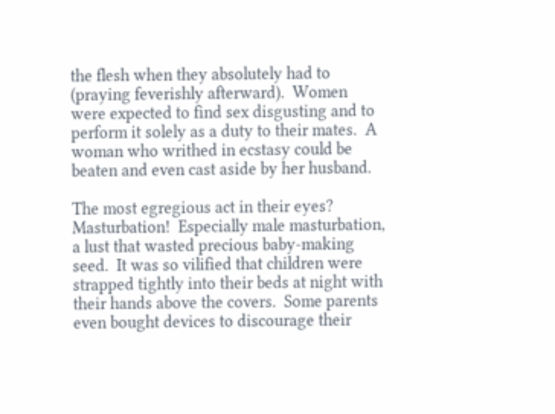the flesh when they absolutely had to (praying feverishly afterward).  Women were expected to find sex disgusting and to perform it solely as a duty to their mates.  A woman who writhed in ecstasy could be beaten and even cast aside by her husband.

The most egregious act in their eyes?  Masturbation!  Especially male masturbation, a lust that wasted precious baby-making seed.  It was so vilified that children were strapped tightly into their beds at night with their hands above the covers.  Some parents even bought devices to discourage their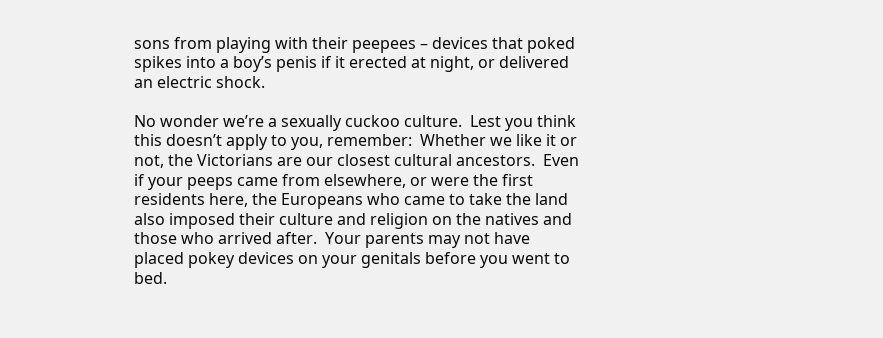sons from playing with their peepees – devices that poked spikes into a boy’s penis if it erected at night, or delivered an electric shock.

No wonder we’re a sexually cuckoo culture.  Lest you think this doesn’t apply to you, remember:  Whether we like it or not, the Victorians are our closest cultural ancestors.  Even if your peeps came from elsewhere, or were the first residents here, the Europeans who came to take the land also imposed their culture and religion on the natives and those who arrived after.  Your parents may not have placed pokey devices on your genitals before you went to bed.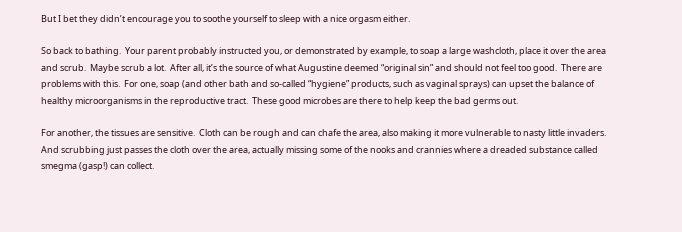But I bet they didn’t encourage you to soothe yourself to sleep with a nice orgasm either.

So back to bathing.  Your parent probably instructed you, or demonstrated by example, to soap a large washcloth, place it over the area and scrub.  Maybe scrub a lot.  After all, it’s the source of what Augustine deemed “original sin” and should not feel too good.  There are problems with this.  For one, soap (and other bath and so-called “hygiene” products, such as vaginal sprays) can upset the balance of healthy microorganisms in the reproductive tract.  These good microbes are there to help keep the bad germs out.

For another, the tissues are sensitive.  Cloth can be rough and can chafe the area, also making it more vulnerable to nasty little invaders.  And scrubbing just passes the cloth over the area, actually missing some of the nooks and crannies where a dreaded substance called smegma (gasp!) can collect.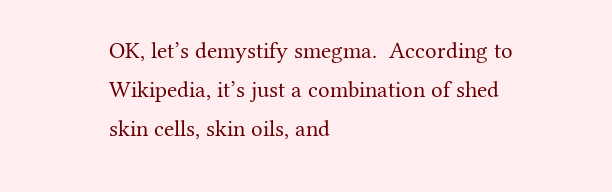OK, let’s demystify smegma.  According to Wikipedia, it’s just a combination of shed skin cells, skin oils, and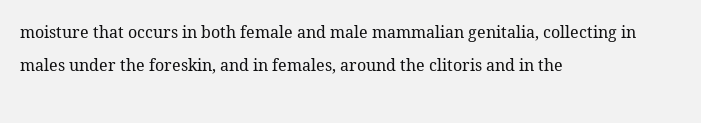moisture that occurs in both female and male mammalian genitalia, collecting in males under the foreskin, and in females, around the clitoris and in the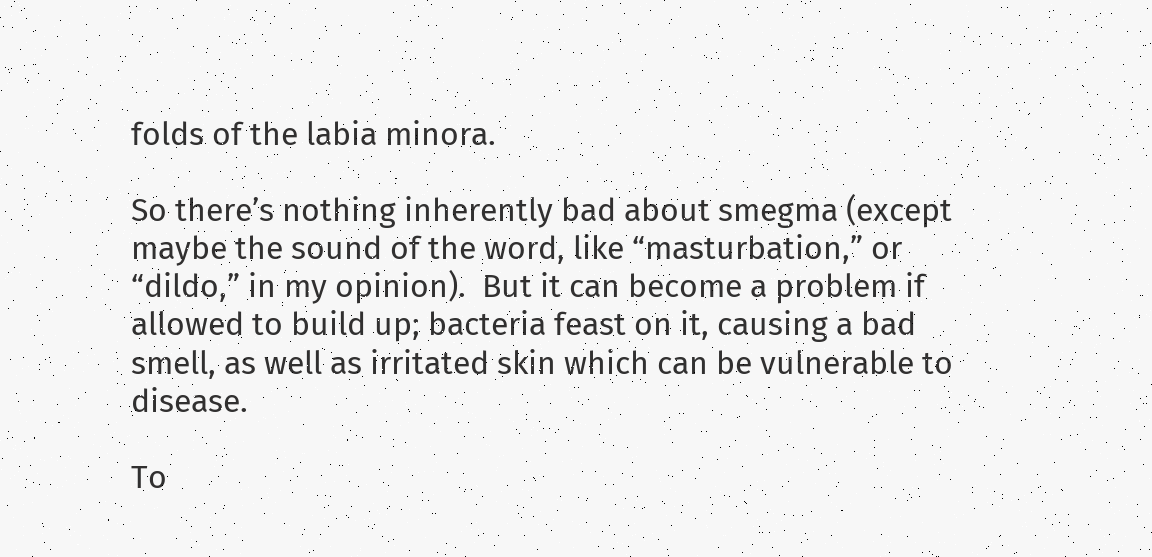folds of the labia minora.

So there’s nothing inherently bad about smegma (except maybe the sound of the word, like “masturbation,” or “dildo,” in my opinion).  But it can become a problem if allowed to build up; bacteria feast on it, causing a bad smell, as well as irritated skin which can be vulnerable to disease.

To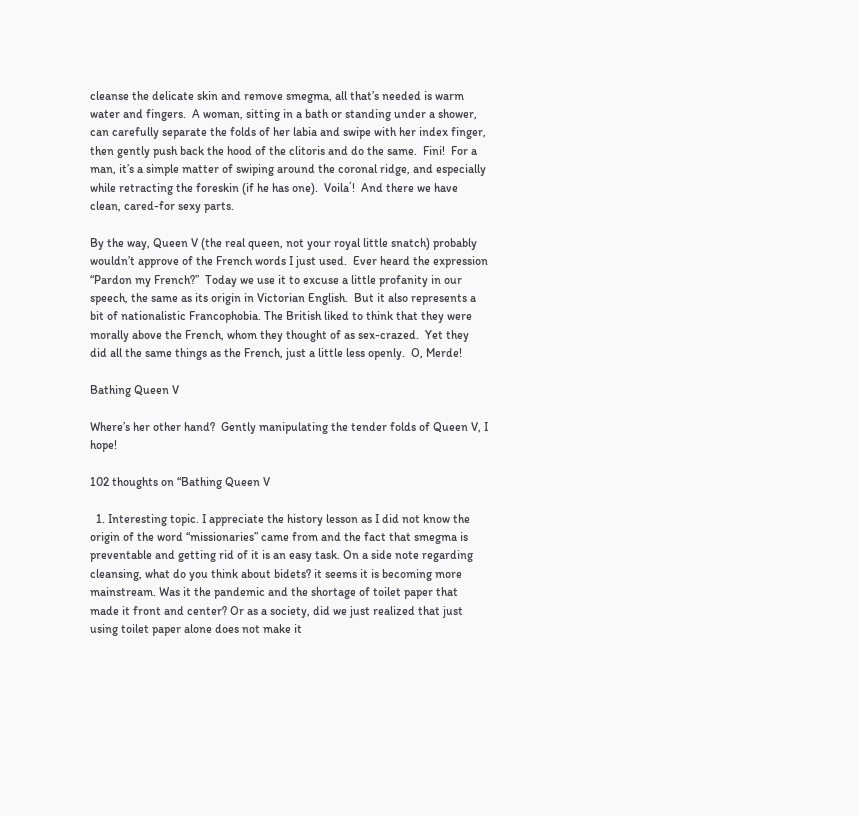cleanse the delicate skin and remove smegma, all that’s needed is warm water and fingers.  A woman, sitting in a bath or standing under a shower, can carefully separate the folds of her labia and swipe with her index finger, then gently push back the hood of the clitoris and do the same.  Fini!  For a man, it’s a simple matter of swiping around the coronal ridge, and especially while retracting the foreskin (if he has one).  Voila΄!  And there we have clean, cared-for sexy parts.

By the way, Queen V (the real queen, not your royal little snatch) probably wouldn’t approve of the French words I just used.  Ever heard the expression “Pardon my French?”  Today we use it to excuse a little profanity in our speech, the same as its origin in Victorian English.  But it also represents a bit of nationalistic Francophobia. The British liked to think that they were morally above the French, whom they thought of as sex-crazed.  Yet they did all the same things as the French, just a little less openly.  O, Merde!

Bathing Queen V

Where’s her other hand?  Gently manipulating the tender folds of Queen V, I hope!

102 thoughts on “Bathing Queen V

  1. Interesting topic. I appreciate the history lesson as I did not know the origin of the word “missionaries” came from and the fact that smegma is preventable and getting rid of it is an easy task. On a side note regarding cleansing, what do you think about bidets? it seems it is becoming more mainstream. Was it the pandemic and the shortage of toilet paper that made it front and center? Or as a society, did we just realized that just using toilet paper alone does not make it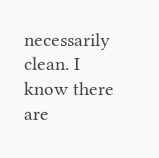necessarily clean. I know there are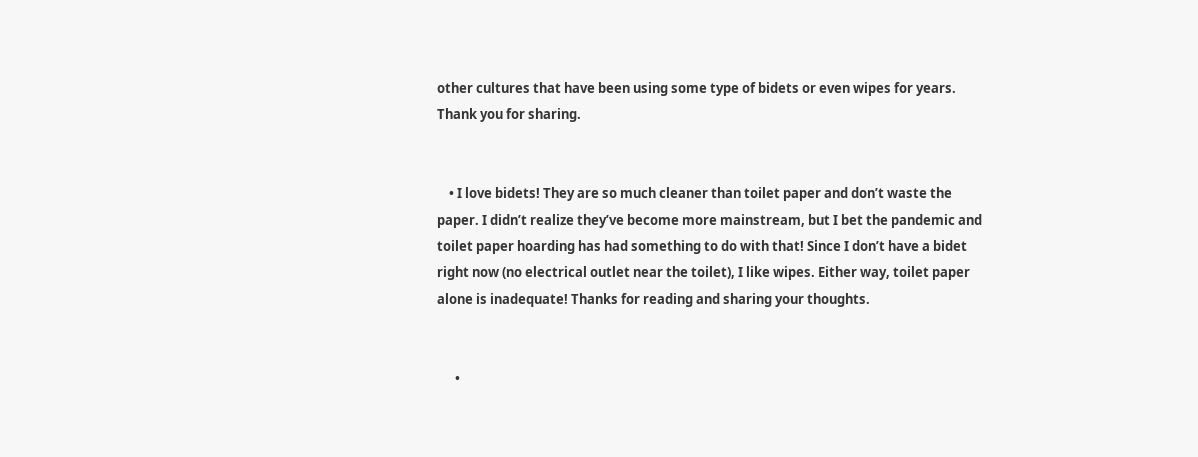other cultures that have been using some type of bidets or even wipes for years. Thank you for sharing.


    • I love bidets! They are so much cleaner than toilet paper and don’t waste the paper. I didn’t realize they’ve become more mainstream, but I bet the pandemic and toilet paper hoarding has had something to do with that! Since I don’t have a bidet right now (no electrical outlet near the toilet), I like wipes. Either way, toilet paper alone is inadequate! Thanks for reading and sharing your thoughts.


      •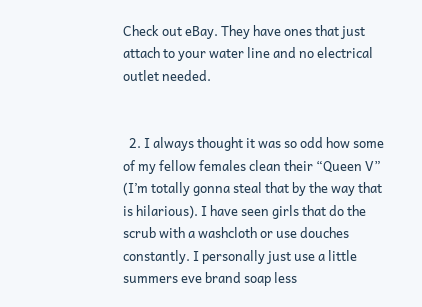Check out eBay. They have ones that just attach to your water line and no electrical outlet needed.


  2. I always thought it was so odd how some of my fellow females clean their “Queen V” (I’m totally gonna steal that by the way that is hilarious). I have seen girls that do the scrub with a washcloth or use douches constantly. I personally just use a little summers eve brand soap less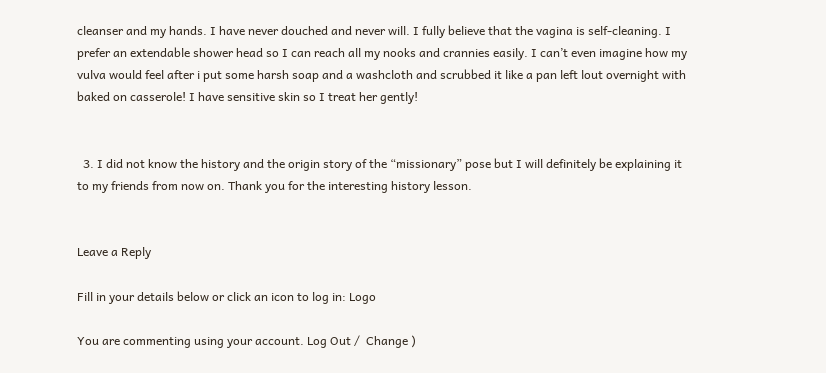cleanser and my hands. I have never douched and never will. I fully believe that the vagina is self-cleaning. I prefer an extendable shower head so I can reach all my nooks and crannies easily. I can’t even imagine how my vulva would feel after i put some harsh soap and a washcloth and scrubbed it like a pan left lout overnight with baked on casserole! I have sensitive skin so I treat her gently!


  3. I did not know the history and the origin story of the “missionary” pose but I will definitely be explaining it to my friends from now on. Thank you for the interesting history lesson.


Leave a Reply

Fill in your details below or click an icon to log in: Logo

You are commenting using your account. Log Out /  Change )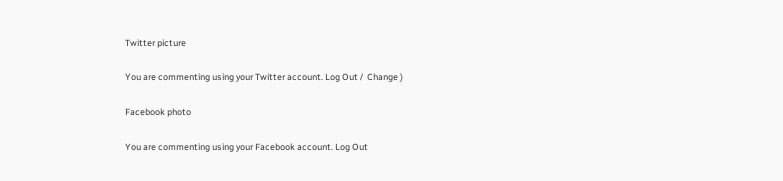Twitter picture

You are commenting using your Twitter account. Log Out /  Change )

Facebook photo

You are commenting using your Facebook account. Log Out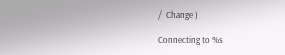/  Change )

Connecting to %s